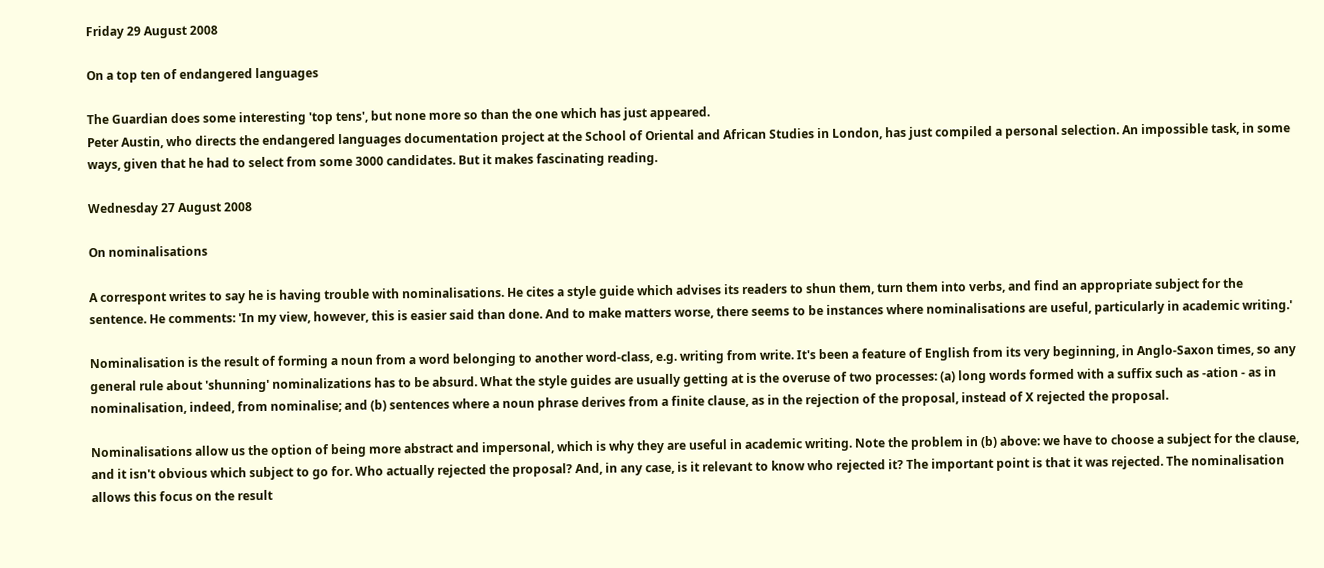Friday 29 August 2008

On a top ten of endangered languages

The Guardian does some interesting 'top tens', but none more so than the one which has just appeared.
Peter Austin, who directs the endangered languages documentation project at the School of Oriental and African Studies in London, has just compiled a personal selection. An impossible task, in some ways, given that he had to select from some 3000 candidates. But it makes fascinating reading.

Wednesday 27 August 2008

On nominalisations

A correspont writes to say he is having trouble with nominalisations. He cites a style guide which advises its readers to shun them, turn them into verbs, and find an appropriate subject for the sentence. He comments: 'In my view, however, this is easier said than done. And to make matters worse, there seems to be instances where nominalisations are useful, particularly in academic writing.'

Nominalisation is the result of forming a noun from a word belonging to another word-class, e.g. writing from write. It's been a feature of English from its very beginning, in Anglo-Saxon times, so any general rule about 'shunning' nominalizations has to be absurd. What the style guides are usually getting at is the overuse of two processes: (a) long words formed with a suffix such as -ation - as in nominalisation, indeed, from nominalise; and (b) sentences where a noun phrase derives from a finite clause, as in the rejection of the proposal, instead of X rejected the proposal.

Nominalisations allow us the option of being more abstract and impersonal, which is why they are useful in academic writing. Note the problem in (b) above: we have to choose a subject for the clause, and it isn't obvious which subject to go for. Who actually rejected the proposal? And, in any case, is it relevant to know who rejected it? The important point is that it was rejected. The nominalisation allows this focus on the result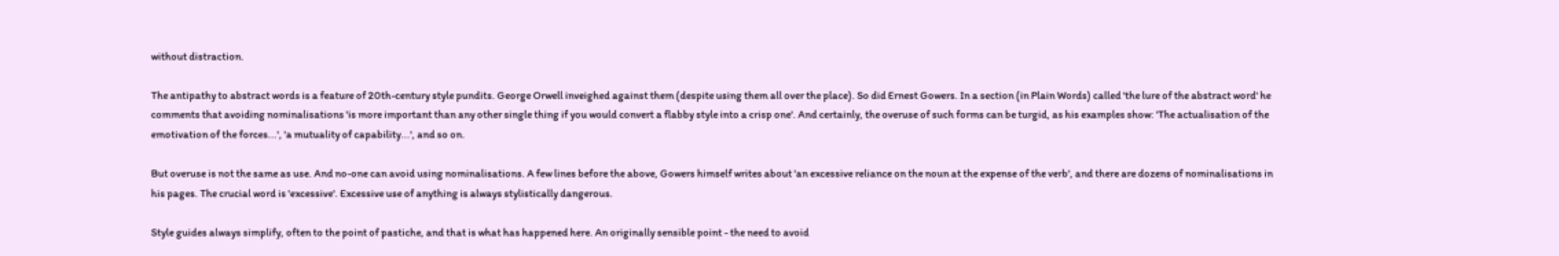without distraction.

The antipathy to abstract words is a feature of 20th-century style pundits. George Orwell inveighed against them (despite using them all over the place). So did Ernest Gowers. In a section (in Plain Words) called 'the lure of the abstract word' he comments that avoiding nominalisations 'is more important than any other single thing if you would convert a flabby style into a crisp one'. And certainly, the overuse of such forms can be turgid, as his examples show: 'The actualisation of the emotivation of the forces...', 'a mutuality of capability...', and so on.

But overuse is not the same as use. And no-one can avoid using nominalisations. A few lines before the above, Gowers himself writes about 'an excessive reliance on the noun at the expense of the verb', and there are dozens of nominalisations in his pages. The crucial word is 'excessive'. Excessive use of anything is always stylistically dangerous.

Style guides always simplify, often to the point of pastiche, and that is what has happened here. An originally sensible point - the need to avoid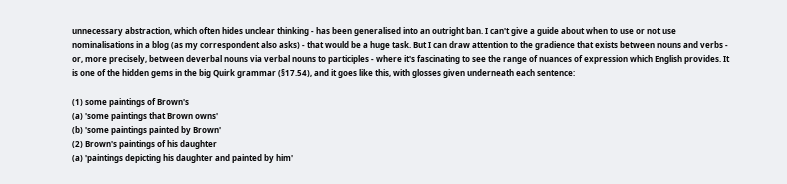unnecessary abstraction, which often hides unclear thinking - has been generalised into an outright ban. I can't give a guide about when to use or not use nominalisations in a blog (as my correspondent also asks) - that would be a huge task. But I can draw attention to the gradience that exists between nouns and verbs - or, more precisely, between deverbal nouns via verbal nouns to participles - where it's fascinating to see the range of nuances of expression which English provides. It is one of the hidden gems in the big Quirk grammar (§17.54), and it goes like this, with glosses given underneath each sentence:

(1) some paintings of Brown's
(a) 'some paintings that Brown owns'
(b) 'some paintings painted by Brown'
(2) Brown's paintings of his daughter
(a) 'paintings depicting his daughter and painted by him'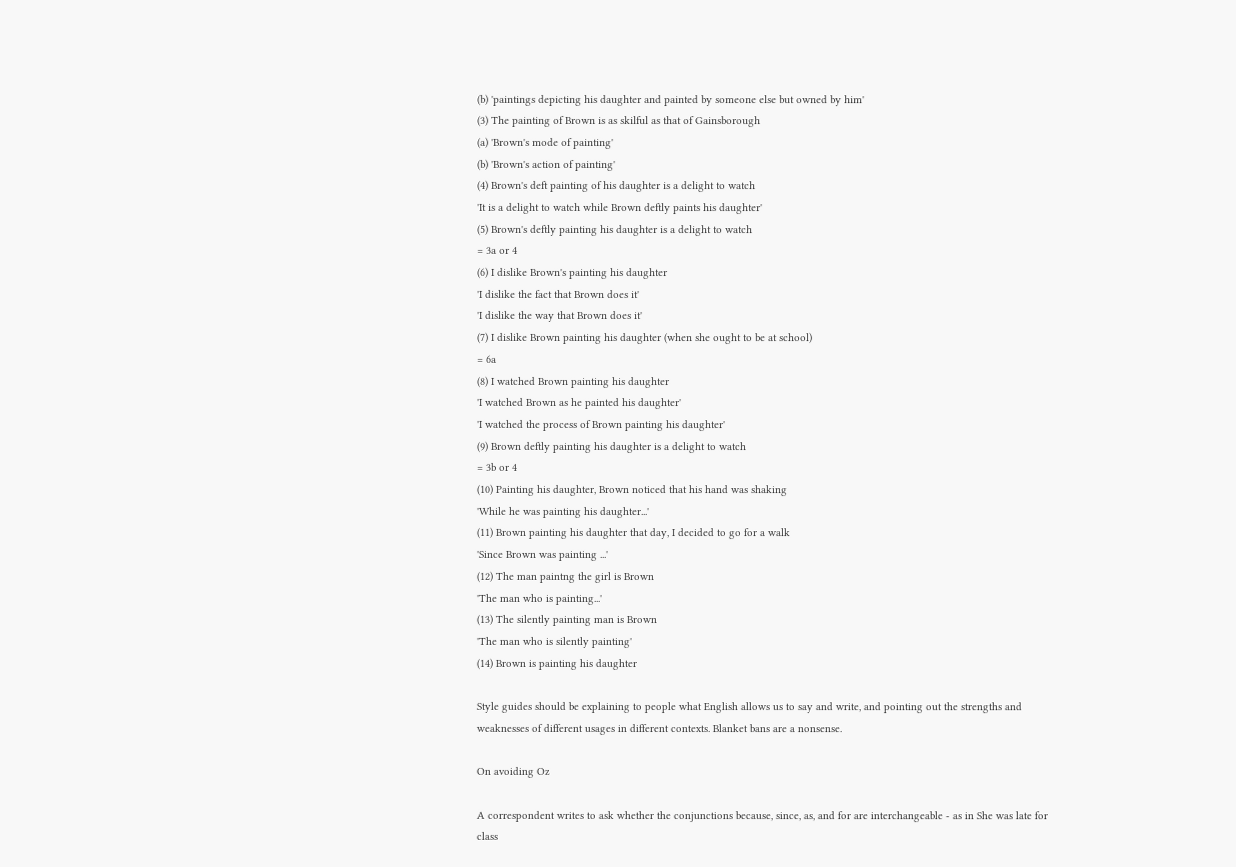(b) 'paintings depicting his daughter and painted by someone else but owned by him'
(3) The painting of Brown is as skilful as that of Gainsborough
(a) 'Brown's mode of painting'
(b) 'Brown's action of painting'
(4) Brown's deft painting of his daughter is a delight to watch
'It is a delight to watch while Brown deftly paints his daughter'
(5) Brown's deftly painting his daughter is a delight to watch
= 3a or 4
(6) I dislike Brown's painting his daughter
'I dislike the fact that Brown does it'
'I dislike the way that Brown does it'
(7) I dislike Brown painting his daughter (when she ought to be at school)
= 6a
(8) I watched Brown painting his daughter
'I watched Brown as he painted his daughter'
'I watched the process of Brown painting his daughter'
(9) Brown deftly painting his daughter is a delight to watch
= 3b or 4
(10) Painting his daughter, Brown noticed that his hand was shaking
'While he was painting his daughter...'
(11) Brown painting his daughter that day, I decided to go for a walk
'Since Brown was painting ...'
(12) The man paintng the girl is Brown
'The man who is painting...'
(13) The silently painting man is Brown
'The man who is silently painting'
(14) Brown is painting his daughter

Style guides should be explaining to people what English allows us to say and write, and pointing out the strengths and weaknesses of different usages in different contexts. Blanket bans are a nonsense.

On avoiding Oz

A correspondent writes to ask whether the conjunctions because, since, as, and for are interchangeable - as in She was late for class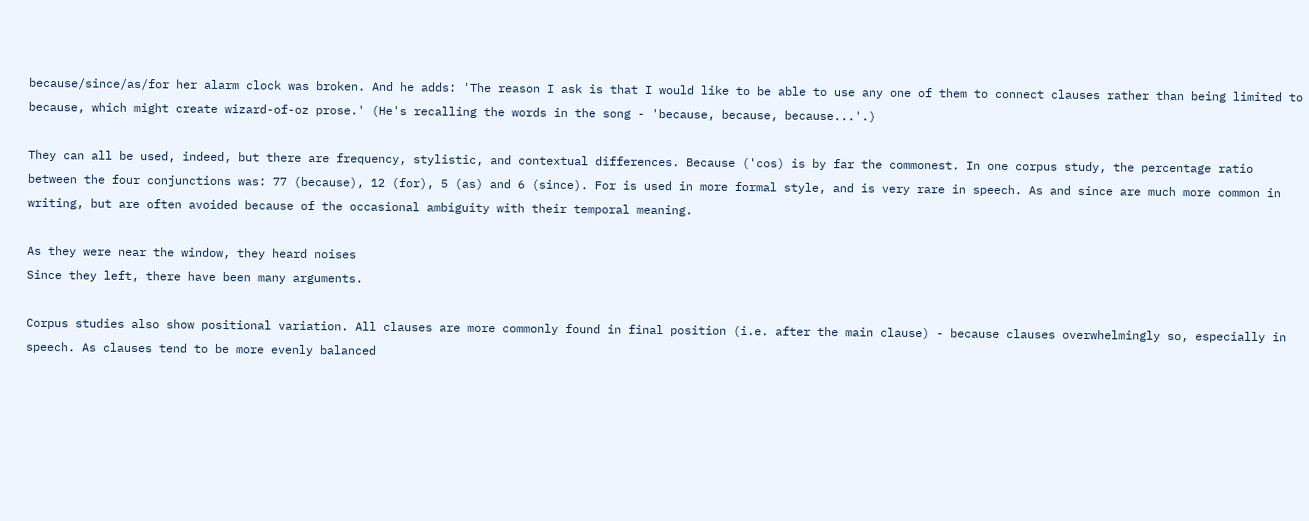because/since/as/for her alarm clock was broken. And he adds: 'The reason I ask is that I would like to be able to use any one of them to connect clauses rather than being limited to because, which might create wizard-of-oz prose.' (He's recalling the words in the song - 'because, because, because...'.)

They can all be used, indeed, but there are frequency, stylistic, and contextual differences. Because ('cos) is by far the commonest. In one corpus study, the percentage ratio between the four conjunctions was: 77 (because), 12 (for), 5 (as) and 6 (since). For is used in more formal style, and is very rare in speech. As and since are much more common in writing, but are often avoided because of the occasional ambiguity with their temporal meaning.

As they were near the window, they heard noises
Since they left, there have been many arguments.

Corpus studies also show positional variation. All clauses are more commonly found in final position (i.e. after the main clause) - because clauses overwhelmingly so, especially in speech. As clauses tend to be more evenly balanced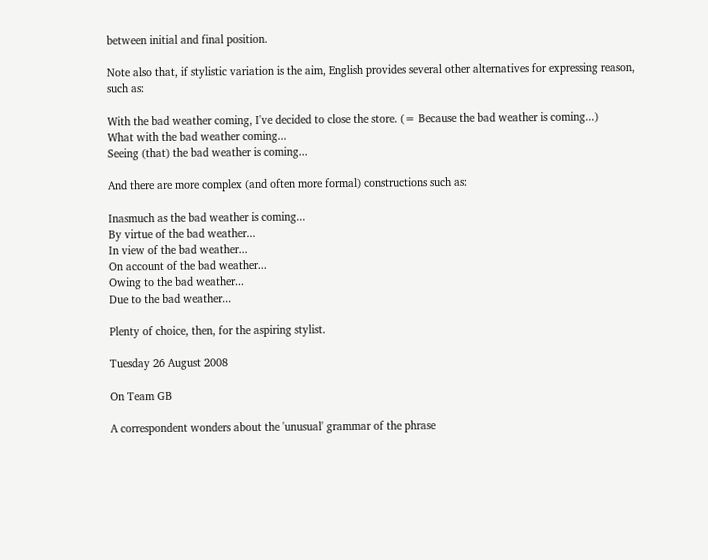between initial and final position.

Note also that, if stylistic variation is the aim, English provides several other alternatives for expressing reason, such as:

With the bad weather coming, I've decided to close the store. (= Because the bad weather is coming...)
What with the bad weather coming...
Seeing (that) the bad weather is coming...

And there are more complex (and often more formal) constructions such as:

Inasmuch as the bad weather is coming...
By virtue of the bad weather...
In view of the bad weather...
On account of the bad weather...
Owing to the bad weather...
Due to the bad weather...

Plenty of choice, then, for the aspiring stylist.

Tuesday 26 August 2008

On Team GB

A correspondent wonders about the 'unusual' grammar of the phrase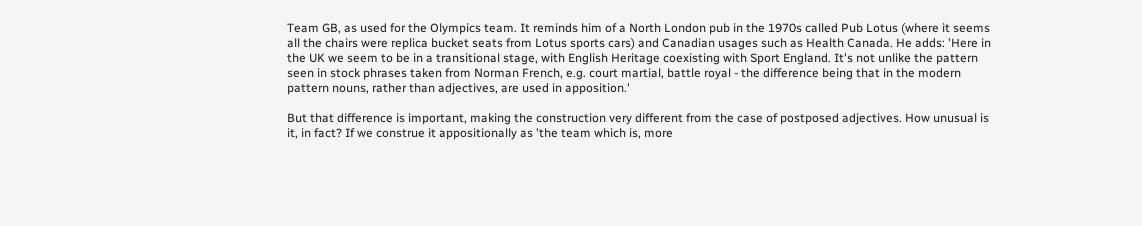Team GB, as used for the Olympics team. It reminds him of a North London pub in the 1970s called Pub Lotus (where it seems all the chairs were replica bucket seats from Lotus sports cars) and Canadian usages such as Health Canada. He adds: 'Here in the UK we seem to be in a transitional stage, with English Heritage coexisting with Sport England. It's not unlike the pattern seen in stock phrases taken from Norman French, e.g. court martial, battle royal - the difference being that in the modern pattern nouns, rather than adjectives, are used in apposition.'

But that difference is important, making the construction very different from the case of postposed adjectives. How unusual is it, in fact? If we construe it appositionally as 'the team which is, more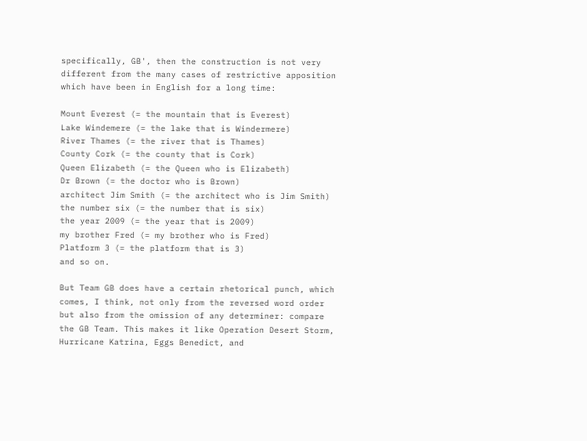specifically, GB', then the construction is not very different from the many cases of restrictive apposition which have been in English for a long time:

Mount Everest (= the mountain that is Everest)
Lake Windemere (= the lake that is Windermere)
River Thames (= the river that is Thames)
County Cork (= the county that is Cork)
Queen Elizabeth (= the Queen who is Elizabeth)
Dr Brown (= the doctor who is Brown)
architect Jim Smith (= the architect who is Jim Smith)
the number six (= the number that is six)
the year 2009 (= the year that is 2009)
my brother Fred (= my brother who is Fred)
Platform 3 (= the platform that is 3)
and so on.

But Team GB does have a certain rhetorical punch, which comes, I think, not only from the reversed word order but also from the omission of any determiner: compare the GB Team. This makes it like Operation Desert Storm, Hurricane Katrina, Eggs Benedict, and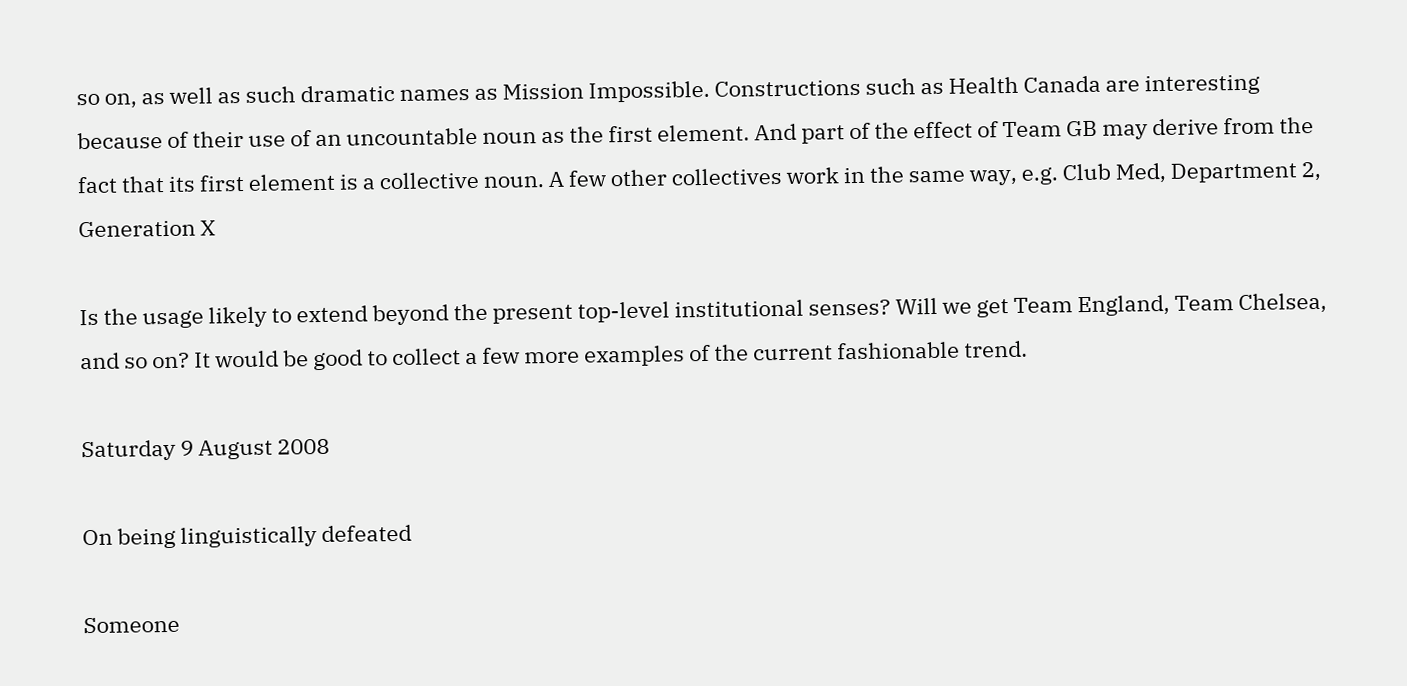so on, as well as such dramatic names as Mission Impossible. Constructions such as Health Canada are interesting because of their use of an uncountable noun as the first element. And part of the effect of Team GB may derive from the fact that its first element is a collective noun. A few other collectives work in the same way, e.g. Club Med, Department 2, Generation X

Is the usage likely to extend beyond the present top-level institutional senses? Will we get Team England, Team Chelsea, and so on? It would be good to collect a few more examples of the current fashionable trend.

Saturday 9 August 2008

On being linguistically defeated

Someone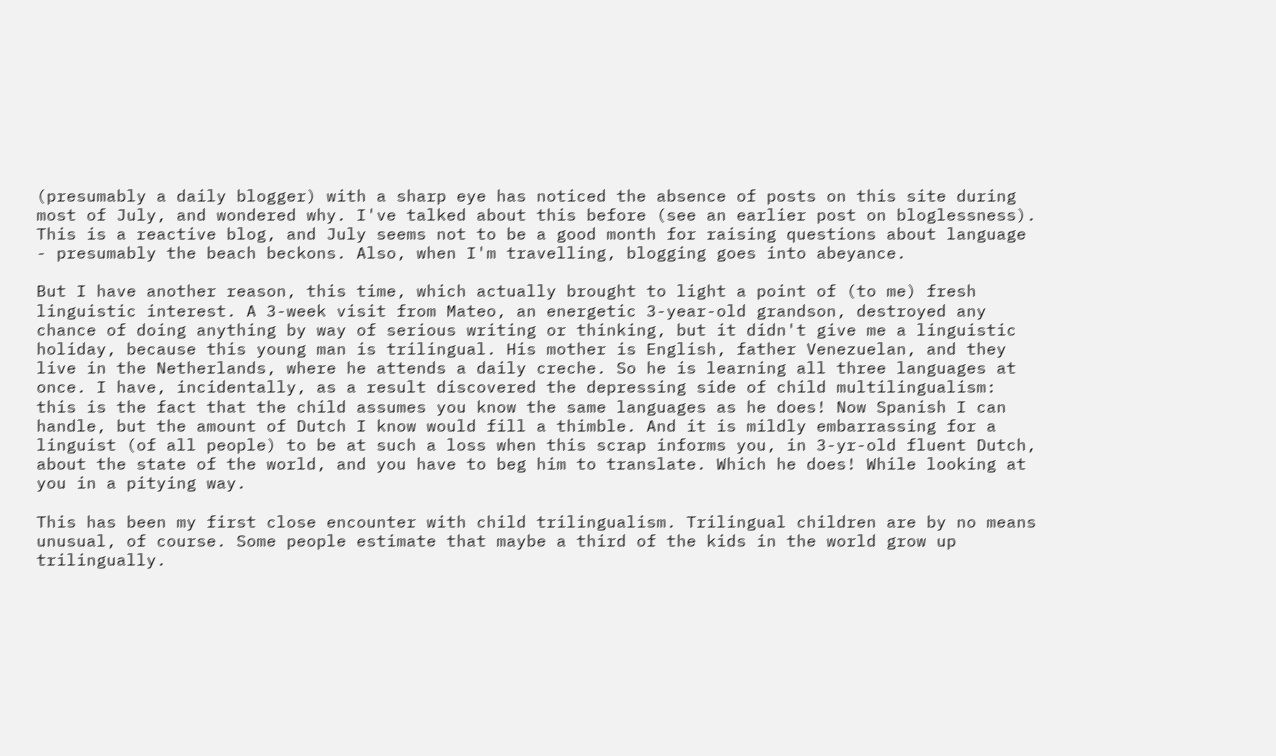(presumably a daily blogger) with a sharp eye has noticed the absence of posts on this site during most of July, and wondered why. I've talked about this before (see an earlier post on bloglessness). This is a reactive blog, and July seems not to be a good month for raising questions about language - presumably the beach beckons. Also, when I'm travelling, blogging goes into abeyance.

But I have another reason, this time, which actually brought to light a point of (to me) fresh linguistic interest. A 3-week visit from Mateo, an energetic 3-year-old grandson, destroyed any chance of doing anything by way of serious writing or thinking, but it didn't give me a linguistic holiday, because this young man is trilingual. His mother is English, father Venezuelan, and they live in the Netherlands, where he attends a daily creche. So he is learning all three languages at once. I have, incidentally, as a result discovered the depressing side of child multilingualism: this is the fact that the child assumes you know the same languages as he does! Now Spanish I can handle, but the amount of Dutch I know would fill a thimble. And it is mildly embarrassing for a linguist (of all people) to be at such a loss when this scrap informs you, in 3-yr-old fluent Dutch, about the state of the world, and you have to beg him to translate. Which he does! While looking at you in a pitying way.

This has been my first close encounter with child trilingualism. Trilingual children are by no means unusual, of course. Some people estimate that maybe a third of the kids in the world grow up trilingually.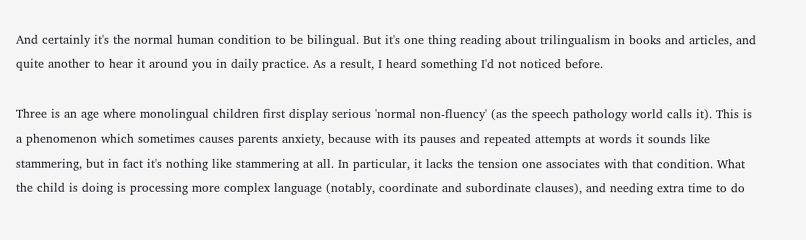And certainly it's the normal human condition to be bilingual. But it's one thing reading about trilingualism in books and articles, and quite another to hear it around you in daily practice. As a result, I heard something I'd not noticed before.

Three is an age where monolingual children first display serious 'normal non-fluency' (as the speech pathology world calls it). This is a phenomenon which sometimes causes parents anxiety, because with its pauses and repeated attempts at words it sounds like stammering, but in fact it's nothing like stammering at all. In particular, it lacks the tension one associates with that condition. What the child is doing is processing more complex language (notably, coordinate and subordinate clauses), and needing extra time to do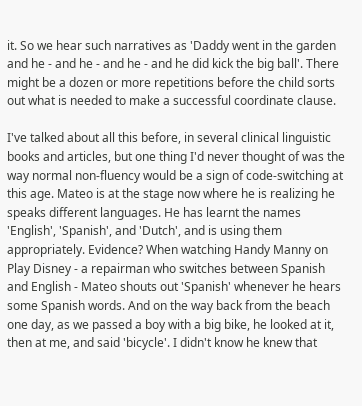it. So we hear such narratives as 'Daddy went in the garden and he - and he - and he - and he did kick the big ball'. There might be a dozen or more repetitions before the child sorts out what is needed to make a successful coordinate clause.

I've talked about all this before, in several clinical linguistic books and articles, but one thing I'd never thought of was the way normal non-fluency would be a sign of code-switching at this age. Mateo is at the stage now where he is realizing he speaks different languages. He has learnt the names 'English', 'Spanish', and 'Dutch', and is using them appropriately. Evidence? When watching Handy Manny on Play Disney - a repairman who switches between Spanish and English - Mateo shouts out 'Spanish' whenever he hears some Spanish words. And on the way back from the beach one day, as we passed a boy with a big bike, he looked at it, then at me, and said 'bicycle'. I didn't know he knew that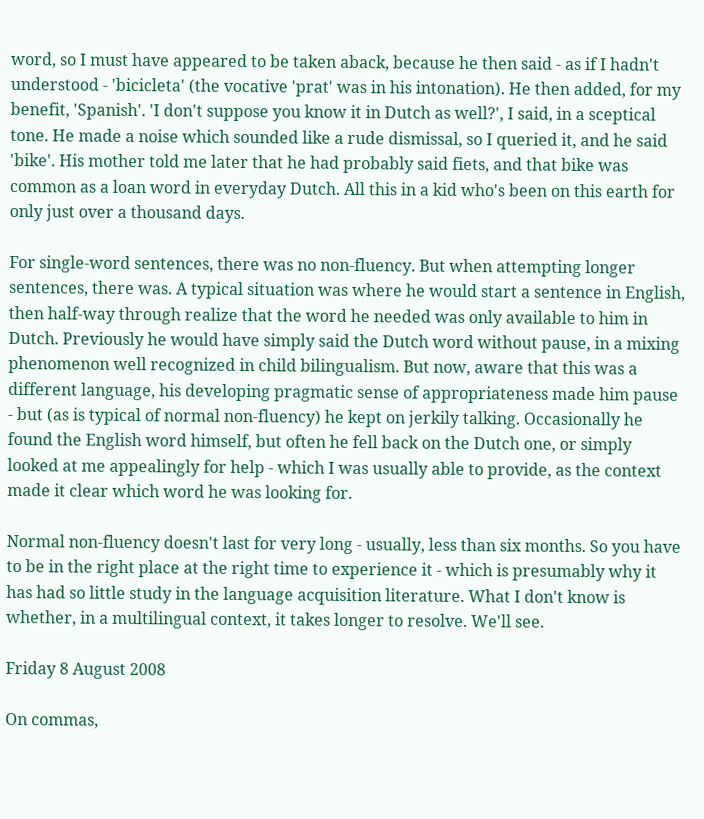word, so I must have appeared to be taken aback, because he then said - as if I hadn't understood - 'bicicleta' (the vocative 'prat' was in his intonation). He then added, for my benefit, 'Spanish'. 'I don't suppose you know it in Dutch as well?', I said, in a sceptical tone. He made a noise which sounded like a rude dismissal, so I queried it, and he said 'bike'. His mother told me later that he had probably said fiets, and that bike was common as a loan word in everyday Dutch. All this in a kid who's been on this earth for only just over a thousand days.

For single-word sentences, there was no non-fluency. But when attempting longer sentences, there was. A typical situation was where he would start a sentence in English, then half-way through realize that the word he needed was only available to him in Dutch. Previously he would have simply said the Dutch word without pause, in a mixing phenomenon well recognized in child bilingualism. But now, aware that this was a different language, his developing pragmatic sense of appropriateness made him pause - but (as is typical of normal non-fluency) he kept on jerkily talking. Occasionally he found the English word himself, but often he fell back on the Dutch one, or simply looked at me appealingly for help - which I was usually able to provide, as the context made it clear which word he was looking for.

Normal non-fluency doesn't last for very long - usually, less than six months. So you have to be in the right place at the right time to experience it - which is presumably why it has had so little study in the language acquisition literature. What I don't know is whether, in a multilingual context, it takes longer to resolve. We'll see.

Friday 8 August 2008

On commas,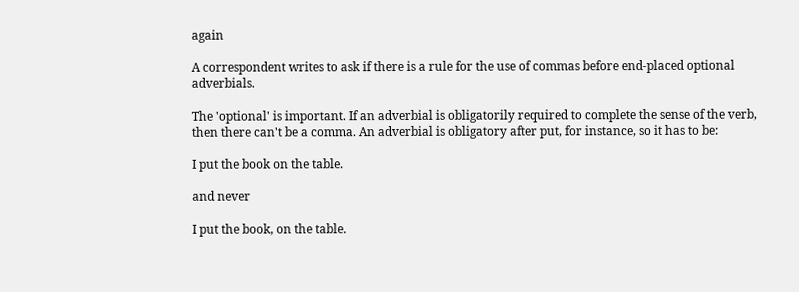again

A correspondent writes to ask if there is a rule for the use of commas before end-placed optional adverbials.

The 'optional' is important. If an adverbial is obligatorily required to complete the sense of the verb, then there can't be a comma. An adverbial is obligatory after put, for instance, so it has to be:

I put the book on the table.

and never

I put the book, on the table.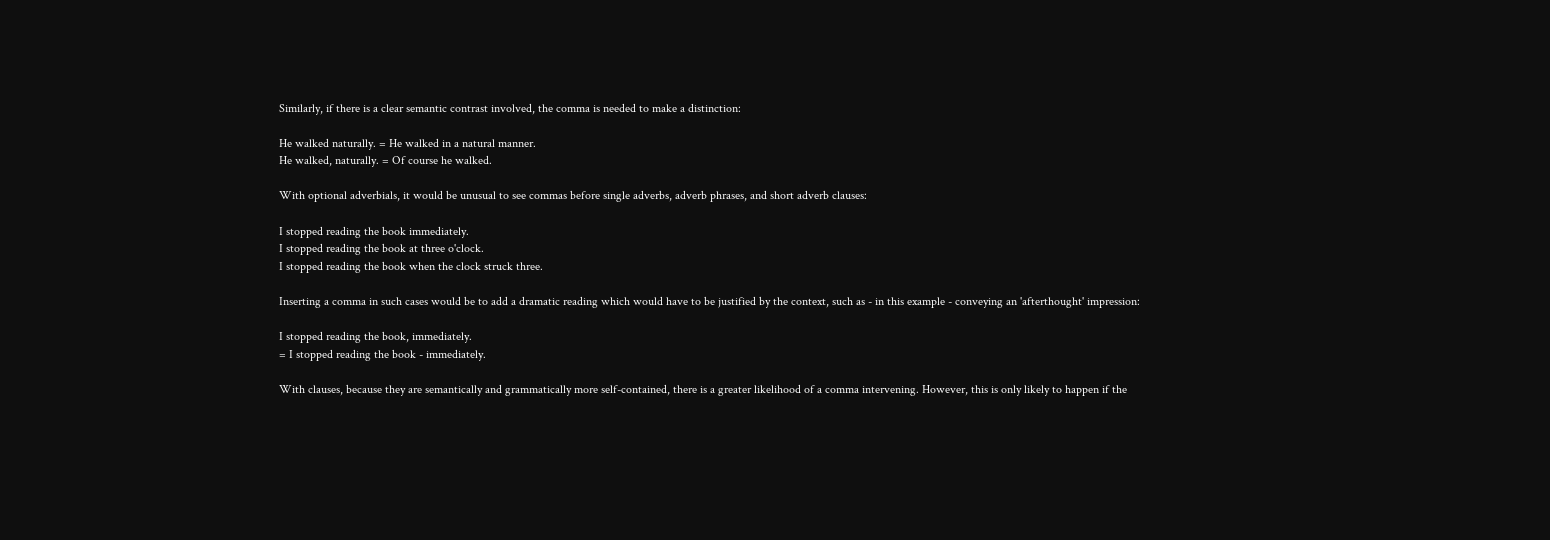Similarly, if there is a clear semantic contrast involved, the comma is needed to make a distinction:

He walked naturally. = He walked in a natural manner.
He walked, naturally. = Of course he walked.

With optional adverbials, it would be unusual to see commas before single adverbs, adverb phrases, and short adverb clauses:

I stopped reading the book immediately.
I stopped reading the book at three o'clock.
I stopped reading the book when the clock struck three.

Inserting a comma in such cases would be to add a dramatic reading which would have to be justified by the context, such as - in this example - conveying an 'afterthought' impression:

I stopped reading the book, immediately.
= I stopped reading the book - immediately.

With clauses, because they are semantically and grammatically more self-contained, there is a greater likelihood of a comma intervening. However, this is only likely to happen if the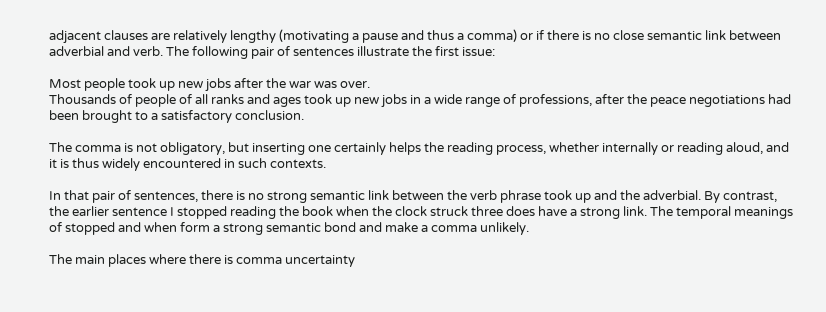adjacent clauses are relatively lengthy (motivating a pause and thus a comma) or if there is no close semantic link between adverbial and verb. The following pair of sentences illustrate the first issue:

Most people took up new jobs after the war was over.
Thousands of people of all ranks and ages took up new jobs in a wide range of professions, after the peace negotiations had been brought to a satisfactory conclusion.

The comma is not obligatory, but inserting one certainly helps the reading process, whether internally or reading aloud, and it is thus widely encountered in such contexts.

In that pair of sentences, there is no strong semantic link between the verb phrase took up and the adverbial. By contrast, the earlier sentence I stopped reading the book when the clock struck three does have a strong link. The temporal meanings of stopped and when form a strong semantic bond and make a comma unlikely.

The main places where there is comma uncertainty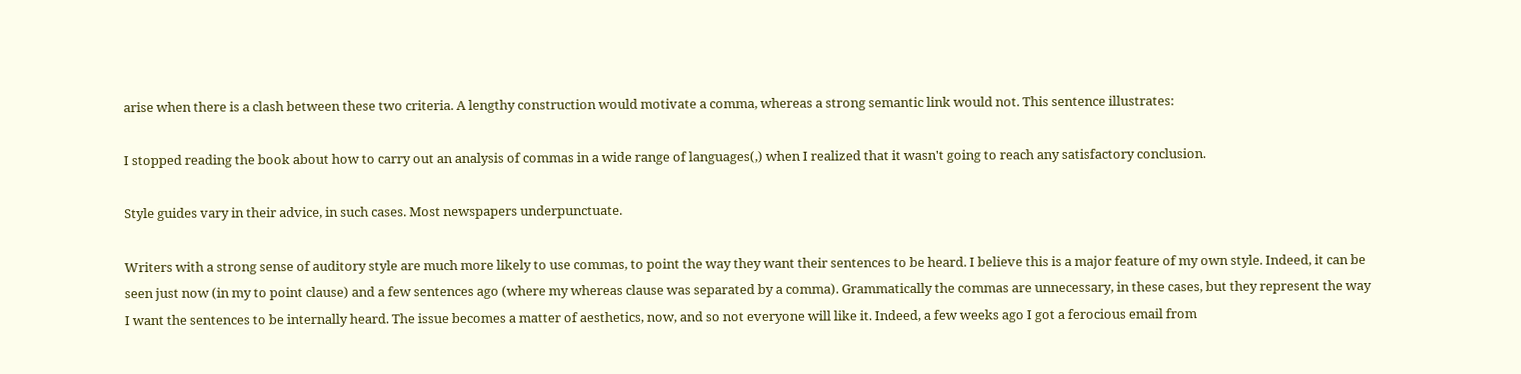arise when there is a clash between these two criteria. A lengthy construction would motivate a comma, whereas a strong semantic link would not. This sentence illustrates:

I stopped reading the book about how to carry out an analysis of commas in a wide range of languages(,) when I realized that it wasn't going to reach any satisfactory conclusion.

Style guides vary in their advice, in such cases. Most newspapers underpunctuate.

Writers with a strong sense of auditory style are much more likely to use commas, to point the way they want their sentences to be heard. I believe this is a major feature of my own style. Indeed, it can be seen just now (in my to point clause) and a few sentences ago (where my whereas clause was separated by a comma). Grammatically the commas are unnecessary, in these cases, but they represent the way I want the sentences to be internally heard. The issue becomes a matter of aesthetics, now, and so not everyone will like it. Indeed, a few weeks ago I got a ferocious email from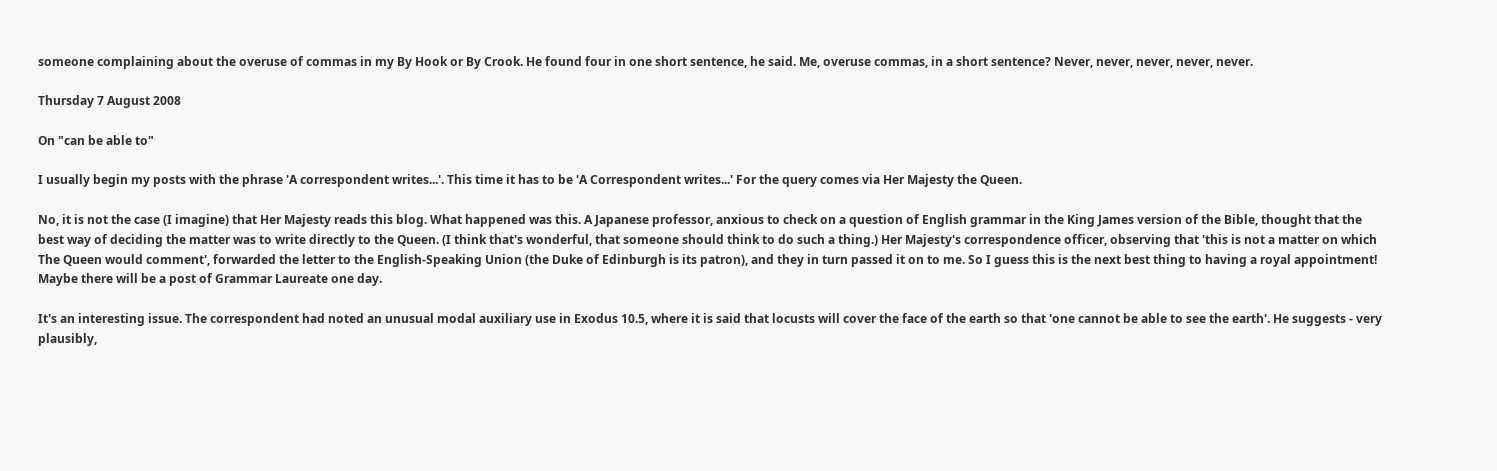someone complaining about the overuse of commas in my By Hook or By Crook. He found four in one short sentence, he said. Me, overuse commas, in a short sentence? Never, never, never, never, never.

Thursday 7 August 2008

On "can be able to"

I usually begin my posts with the phrase 'A correspondent writes...'. This time it has to be 'A Correspondent writes...' For the query comes via Her Majesty the Queen.

No, it is not the case (I imagine) that Her Majesty reads this blog. What happened was this. A Japanese professor, anxious to check on a question of English grammar in the King James version of the Bible, thought that the best way of deciding the matter was to write directly to the Queen. (I think that's wonderful, that someone should think to do such a thing.) Her Majesty's correspondence officer, observing that 'this is not a matter on which The Queen would comment', forwarded the letter to the English-Speaking Union (the Duke of Edinburgh is its patron), and they in turn passed it on to me. So I guess this is the next best thing to having a royal appointment! Maybe there will be a post of Grammar Laureate one day.

It's an interesting issue. The correspondent had noted an unusual modal auxiliary use in Exodus 10.5, where it is said that locusts will cover the face of the earth so that 'one cannot be able to see the earth'. He suggests - very plausibly,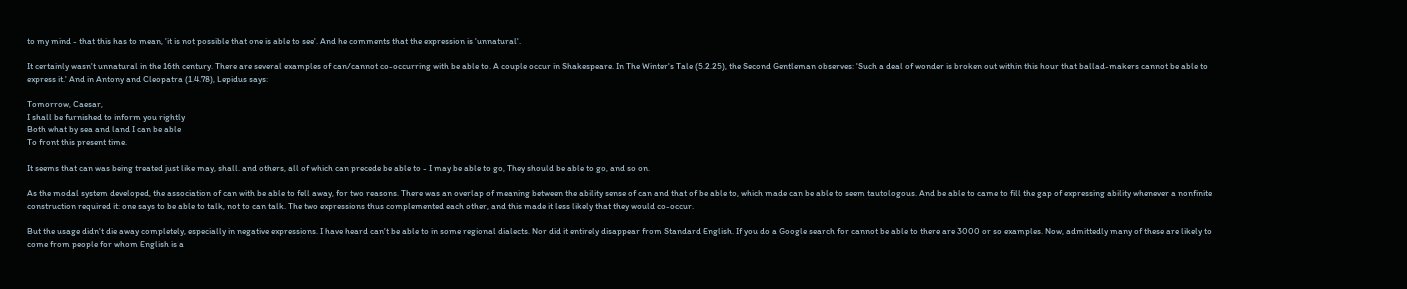to my mind - that this has to mean, 'it is not possible that one is able to see'. And he comments that the expression is 'unnatural'.

It certainly wasn't unnatural in the 16th century. There are several examples of can/cannot co-occurring with be able to. A couple occur in Shakespeare. In The Winter's Tale (5.2.25), the Second Gentleman observes: 'Such a deal of wonder is broken out within this hour that ballad-makers cannot be able to express it.' And in Antony and Cleopatra (1.4.78), Lepidus says:

Tomorrow, Caesar,
I shall be furnished to inform you rightly
Both what by sea and land I can be able
To front this present time.

It seems that can was being treated just like may, shall. and others, all of which can precede be able to - I may be able to go, They should be able to go, and so on.

As the modal system developed, the association of can with be able to fell away, for two reasons. There was an overlap of meaning between the ability sense of can and that of be able to, which made can be able to seem tautologous. And be able to came to fill the gap of expressing ability whenever a nonfinite construction required it: one says to be able to talk, not to can talk. The two expressions thus complemented each other, and this made it less likely that they would co-occur.

But the usage didn't die away completely, especially in negative expressions. I have heard can't be able to in some regional dialects. Nor did it entirely disappear from Standard English. If you do a Google search for cannot be able to there are 3000 or so examples. Now, admittedly many of these are likely to come from people for whom English is a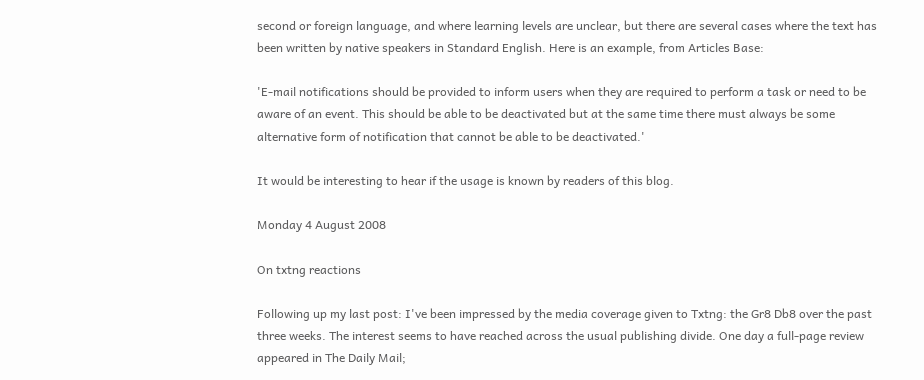second or foreign language, and where learning levels are unclear, but there are several cases where the text has been written by native speakers in Standard English. Here is an example, from Articles Base:

'E-mail notifications should be provided to inform users when they are required to perform a task or need to be aware of an event. This should be able to be deactivated but at the same time there must always be some alternative form of notification that cannot be able to be deactivated.'

It would be interesting to hear if the usage is known by readers of this blog.

Monday 4 August 2008

On txtng reactions

Following up my last post: I've been impressed by the media coverage given to Txtng: the Gr8 Db8 over the past three weeks. The interest seems to have reached across the usual publishing divide. One day a full-page review appeared in The Daily Mail;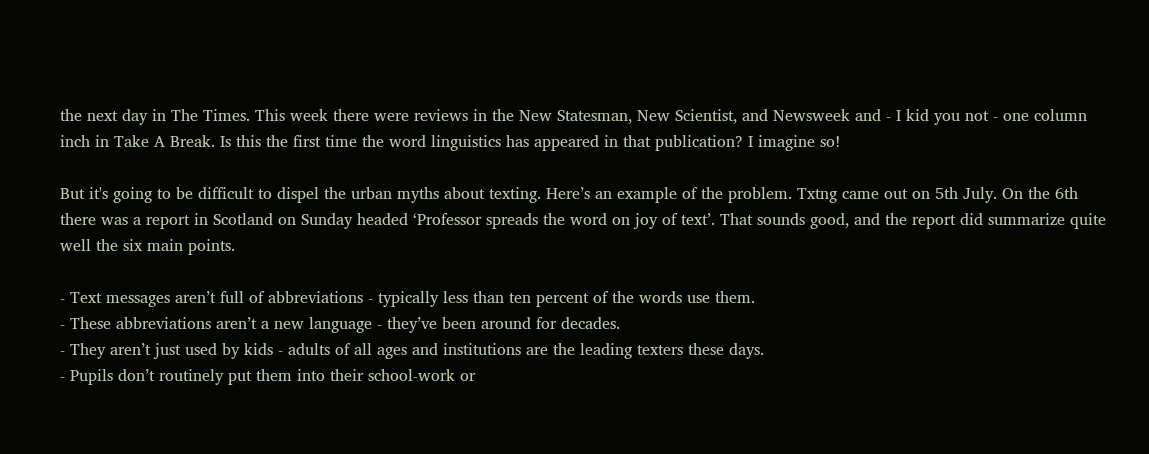the next day in The Times. This week there were reviews in the New Statesman, New Scientist, and Newsweek and - I kid you not - one column inch in Take A Break. Is this the first time the word linguistics has appeared in that publication? I imagine so!

But it's going to be difficult to dispel the urban myths about texting. Here’s an example of the problem. Txtng came out on 5th July. On the 6th there was a report in Scotland on Sunday headed ‘Professor spreads the word on joy of text’. That sounds good, and the report did summarize quite well the six main points.

- Text messages aren’t full of abbreviations - typically less than ten percent of the words use them.
- These abbreviations aren’t a new language - they’ve been around for decades.
- They aren’t just used by kids - adults of all ages and institutions are the leading texters these days.
- Pupils don’t routinely put them into their school-work or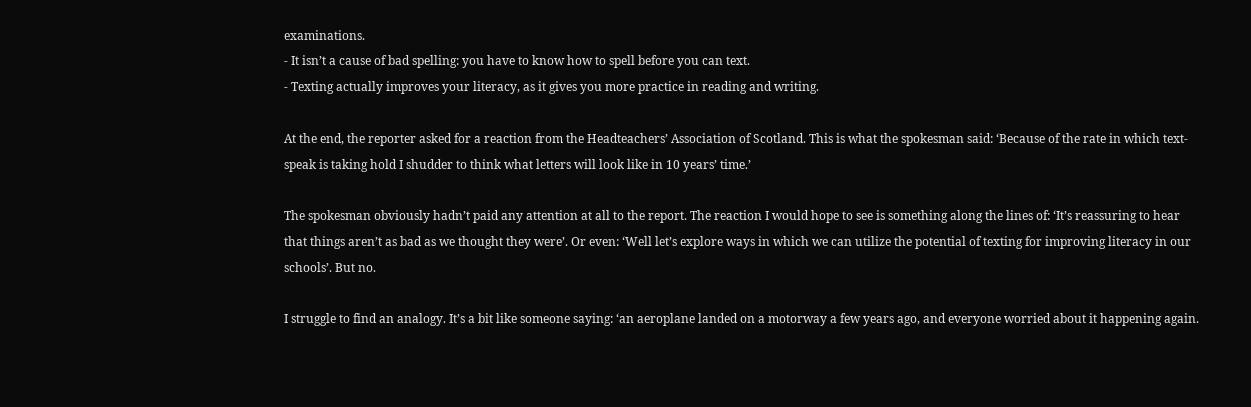examinations.
- It isn’t a cause of bad spelling: you have to know how to spell before you can text.
- Texting actually improves your literacy, as it gives you more practice in reading and writing.

At the end, the reporter asked for a reaction from the Headteachers’ Association of Scotland. This is what the spokesman said: ‘Because of the rate in which text-speak is taking hold I shudder to think what letters will look like in 10 years’ time.’

The spokesman obviously hadn’t paid any attention at all to the report. The reaction I would hope to see is something along the lines of: ‘It’s reassuring to hear that things aren’t as bad as we thought they were’. Or even: ‘Well let’s explore ways in which we can utilize the potential of texting for improving literacy in our schools’. But no.

I struggle to find an analogy. It’s a bit like someone saying: ‘an aeroplane landed on a motorway a few years ago, and everyone worried about it happening again.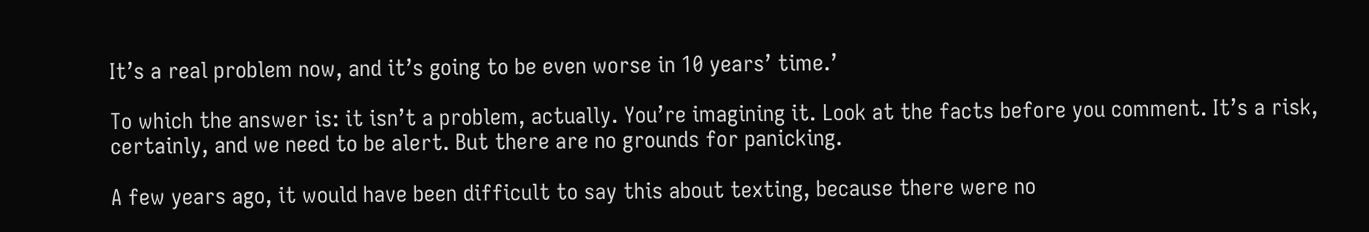It’s a real problem now, and it’s going to be even worse in 10 years’ time.’

To which the answer is: it isn’t a problem, actually. You’re imagining it. Look at the facts before you comment. It’s a risk, certainly, and we need to be alert. But there are no grounds for panicking.

A few years ago, it would have been difficult to say this about texting, because there were no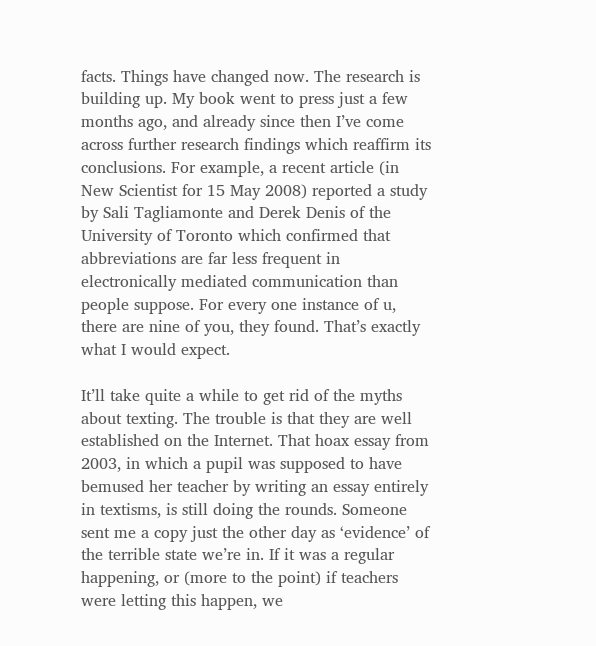facts. Things have changed now. The research is building up. My book went to press just a few months ago, and already since then I’ve come across further research findings which reaffirm its conclusions. For example, a recent article (in New Scientist for 15 May 2008) reported a study by Sali Tagliamonte and Derek Denis of the University of Toronto which confirmed that abbreviations are far less frequent in electronically mediated communication than people suppose. For every one instance of u, there are nine of you, they found. That’s exactly what I would expect.

It’ll take quite a while to get rid of the myths about texting. The trouble is that they are well established on the Internet. That hoax essay from 2003, in which a pupil was supposed to have bemused her teacher by writing an essay entirely in textisms, is still doing the rounds. Someone sent me a copy just the other day as ‘evidence’ of the terrible state we’re in. If it was a regular happening, or (more to the point) if teachers were letting this happen, we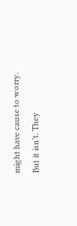might have cause to worry. But it isn’t. They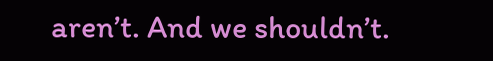aren’t. And we shouldn’t.